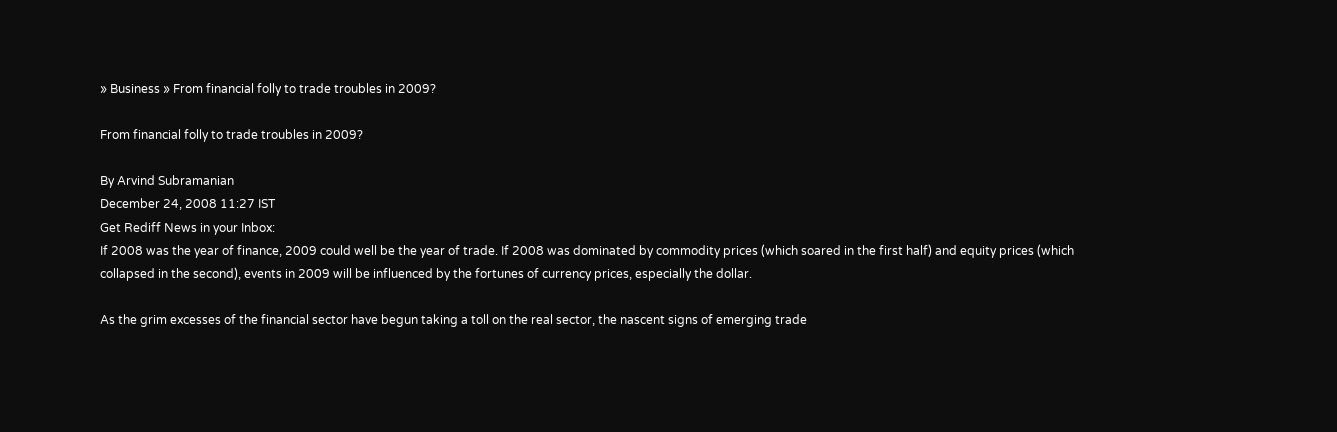» Business » From financial folly to trade troubles in 2009?

From financial folly to trade troubles in 2009?

By Arvind Subramanian
December 24, 2008 11:27 IST
Get Rediff News in your Inbox:
If 2008 was the year of finance, 2009 could well be the year of trade. If 2008 was dominated by commodity prices (which soared in the first half) and equity prices (which collapsed in the second), events in 2009 will be influenced by the fortunes of currency prices, especially the dollar.

As the grim excesses of the financial sector have begun taking a toll on the real sector, the nascent signs of emerging trade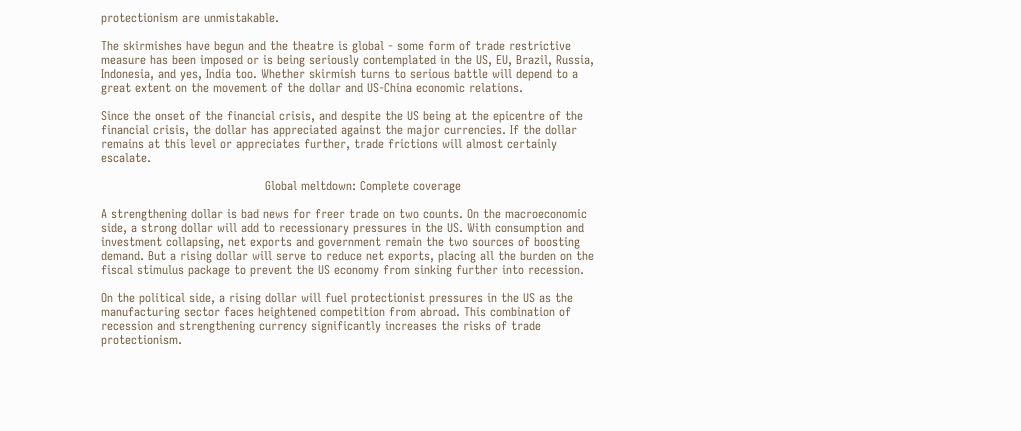protectionism are unmistakable.

The skirmishes have begun and the theatre is global - some form of trade restrictive measure has been imposed or is being seriously contemplated in the US, EU, Brazil, Russia, Indonesia, and yes, India too. Whether skirmish turns to serious battle will depend to a great extent on the movement of the dollar and US-China economic relations.

Since the onset of the financial crisis, and despite the US being at the epicentre of the financial crisis, the dollar has appreciated against the major currencies. If the dollar remains at this level or appreciates further, trade frictions will almost certainly escalate.

                                         Global meltdown: Complete coverage

A strengthening dollar is bad news for freer trade on two counts. On the macroeconomic side, a strong dollar will add to recessionary pressures in the US. With consumption and investment collapsing, net exports and government remain the two sources of boosting demand. But a rising dollar will serve to reduce net exports, placing all the burden on the fiscal stimulus package to prevent the US economy from sinking further into recession.

On the political side, a rising dollar will fuel protectionist pressures in the US as the manufacturing sector faces heightened competition from abroad. This combination of recession and strengthening currency significantly increases the risks of trade protectionism.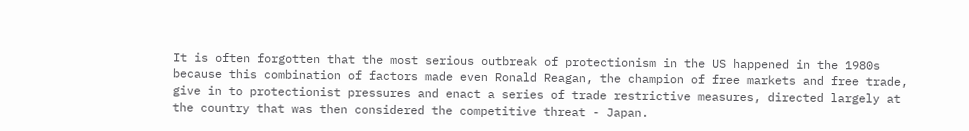It is often forgotten that the most serious outbreak of protectionism in the US happened in the 1980s because this combination of factors made even Ronald Reagan, the champion of free markets and free trade, give in to protectionist pressures and enact a series of trade restrictive measures, directed largely at the country that was then considered the competitive threat - Japan.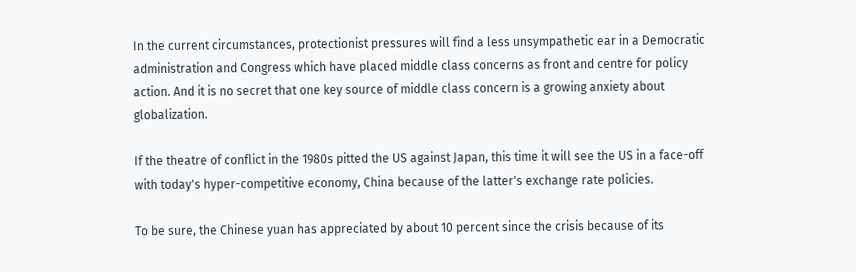In the current circumstances, protectionist pressures will find a less unsympathetic ear in a Democratic administration and Congress which have placed middle class concerns as front and centre for policy action. And it is no secret that one key source of middle class concern is a growing anxiety about globalization.

If the theatre of conflict in the 1980s pitted the US against Japan, this time it will see the US in a face-off with today's hyper-competitive economy, China because of the latter's exchange rate policies.

To be sure, the Chinese yuan has appreciated by about 10 percent since the crisis because of its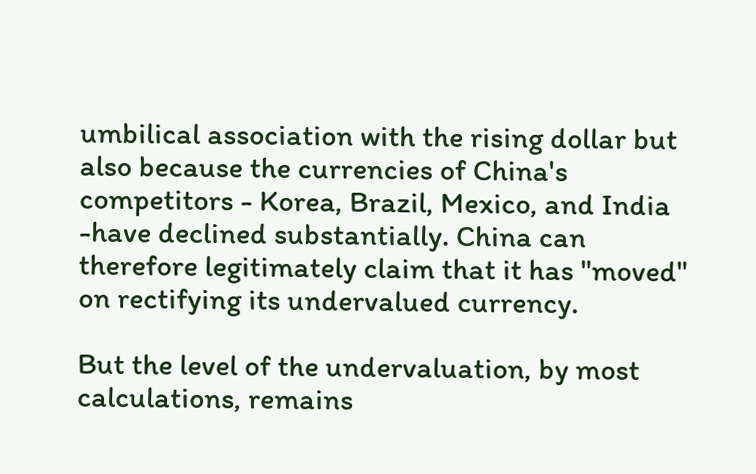umbilical association with the rising dollar but also because the currencies of China's competitors - Korea, Brazil, Mexico, and India -have declined substantially. China can therefore legitimately claim that it has "moved" on rectifying its undervalued currency.

But the level of the undervaluation, by most calculations, remains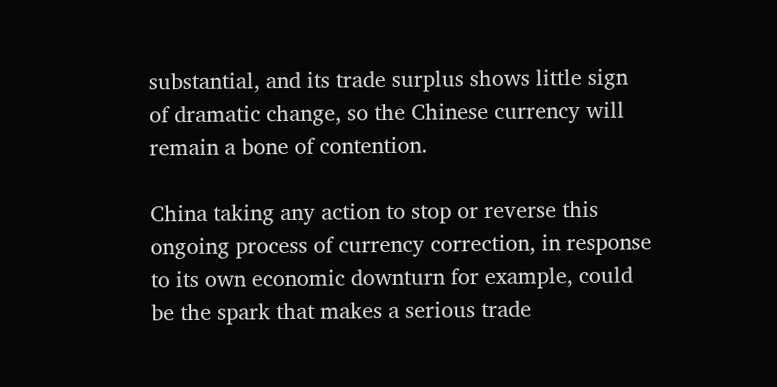substantial, and its trade surplus shows little sign of dramatic change, so the Chinese currency will remain a bone of contention.

China taking any action to stop or reverse this ongoing process of currency correction, in response to its own economic downturn for example, could be the spark that makes a serious trade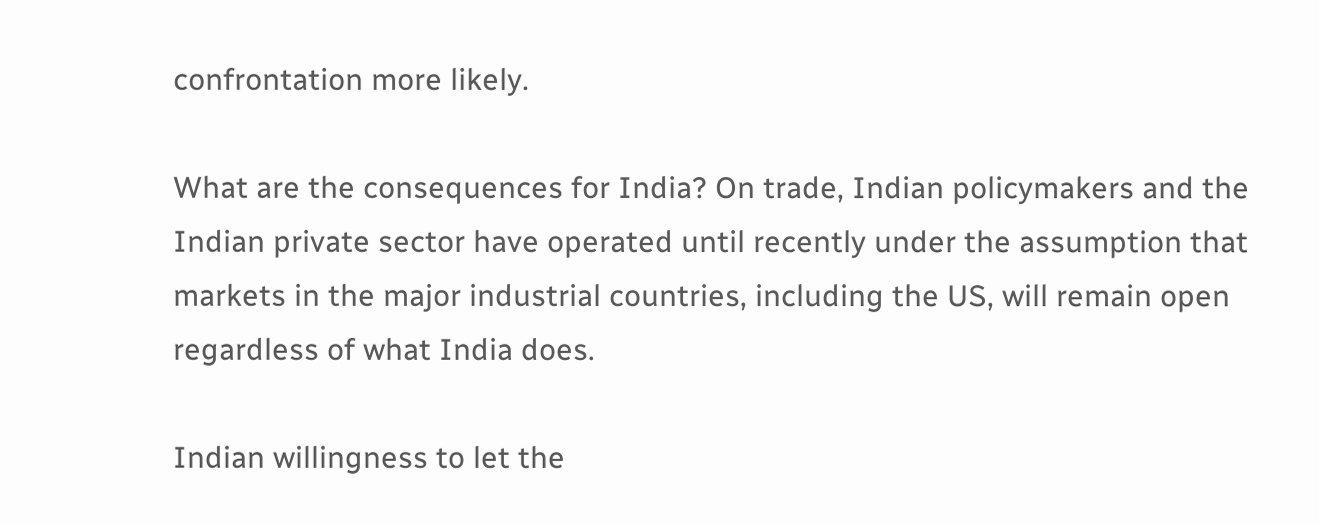confrontation more likely.

What are the consequences for India? On trade, Indian policymakers and the Indian private sector have operated until recently under the assumption that markets in the major industrial countries, including the US, will remain open regardless of what India does.

Indian willingness to let the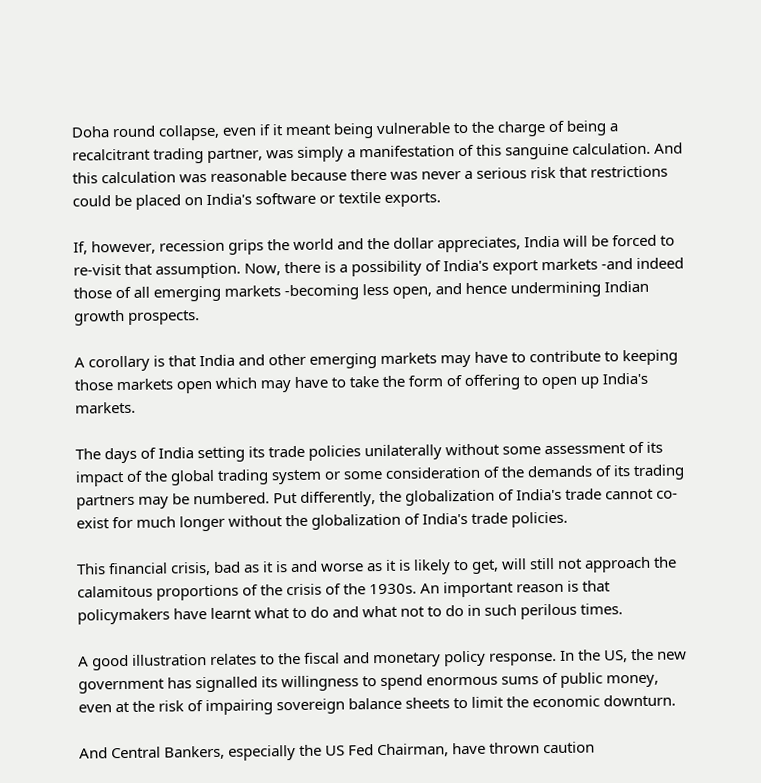Doha round collapse, even if it meant being vulnerable to the charge of being a recalcitrant trading partner, was simply a manifestation of this sanguine calculation. And this calculation was reasonable because there was never a serious risk that restrictions could be placed on India's software or textile exports.

If, however, recession grips the world and the dollar appreciates, India will be forced to re-visit that assumption. Now, there is a possibility of India's export markets -and indeed those of all emerging markets -becoming less open, and hence undermining Indian growth prospects.

A corollary is that India and other emerging markets may have to contribute to keeping those markets open which may have to take the form of offering to open up India's markets.

The days of India setting its trade policies unilaterally without some assessment of its impact of the global trading system or some consideration of the demands of its trading partners may be numbered. Put differently, the globalization of India's trade cannot co-exist for much longer without the globalization of India's trade policies.

This financial crisis, bad as it is and worse as it is likely to get, will still not approach the calamitous proportions of the crisis of the 1930s. An important reason is that policymakers have learnt what to do and what not to do in such perilous times.

A good illustration relates to the fiscal and monetary policy response. In the US, the new government has signalled its willingness to spend enormous sums of public money, even at the risk of impairing sovereign balance sheets to limit the economic downturn.

And Central Bankers, especially the US Fed Chairman, have thrown caution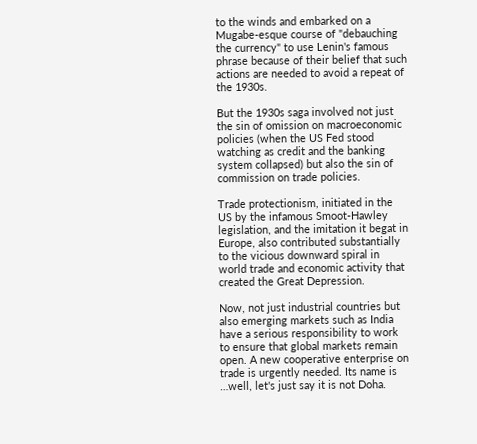to the winds and embarked on a Mugabe-esque course of "debauching the currency" to use Lenin's famous phrase because of their belief that such actions are needed to avoid a repeat of the 1930s.

But the 1930s saga involved not just the sin of omission on macroeconomic policies (when the US Fed stood watching as credit and the banking system collapsed) but also the sin of commission on trade policies.

Trade protectionism, initiated in the US by the infamous Smoot-Hawley legislation, and the imitation it begat in Europe, also contributed substantially to the vicious downward spiral in world trade and economic activity that created the Great Depression.

Now, not just industrial countries but also emerging markets such as India have a serious responsibility to work to ensure that global markets remain open. A new cooperative enterprise on trade is urgently needed. Its name is …well, let's just say it is not Doha.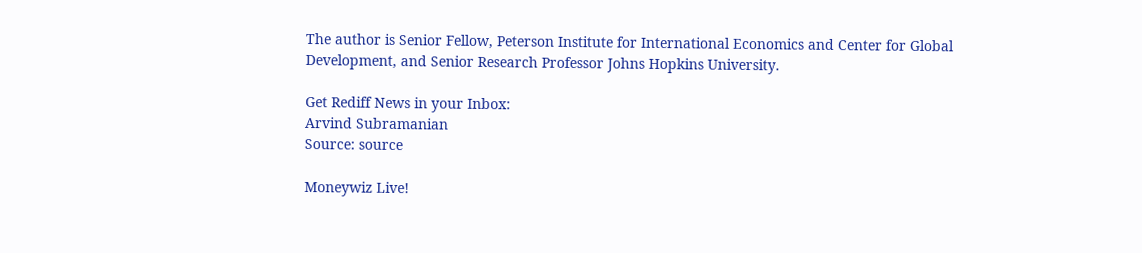The author is Senior Fellow, Peterson Institute for International Economics and Center for Global Development, and Senior Research Professor Johns Hopkins University.

Get Rediff News in your Inbox:
Arvind Subramanian
Source: source

Moneywiz Live!